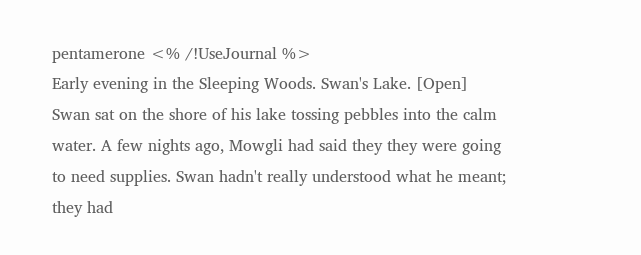pentamerone <% /!UseJournal %>
Early evening in the Sleeping Woods. Swan's Lake. [Open]
Swan sat on the shore of his lake tossing pebbles into the calm water. A few nights ago, Mowgli had said they they were going to need supplies. Swan hadn't really understood what he meant; they had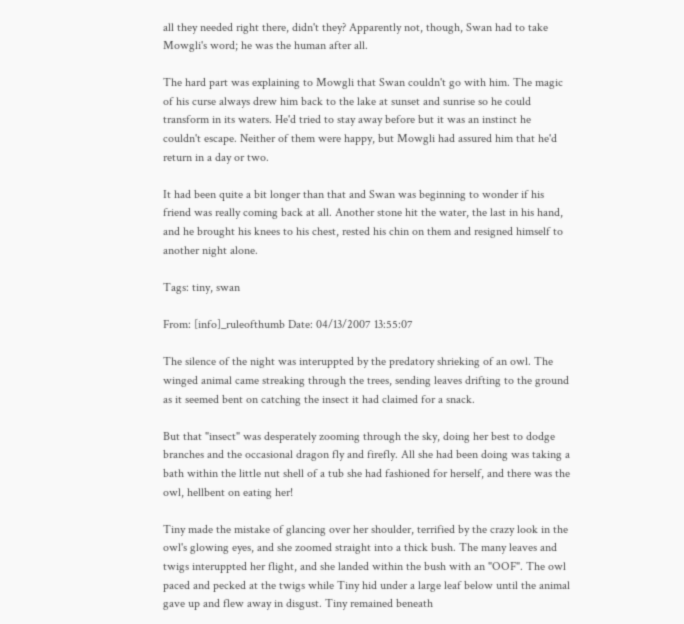all they needed right there, didn't they? Apparently not, though, Swan had to take Mowgli's word; he was the human after all.

The hard part was explaining to Mowgli that Swan couldn't go with him. The magic of his curse always drew him back to the lake at sunset and sunrise so he could transform in its waters. He'd tried to stay away before but it was an instinct he couldn't escape. Neither of them were happy, but Mowgli had assured him that he'd return in a day or two.

It had been quite a bit longer than that and Swan was beginning to wonder if his friend was really coming back at all. Another stone hit the water, the last in his hand, and he brought his knees to his chest, rested his chin on them and resigned himself to another night alone.

Tags: tiny, swan

From: [info]_ruleofthumb Date: 04/13/2007 13:55:07

The silence of the night was interuppted by the predatory shrieking of an owl. The winged animal came streaking through the trees, sending leaves drifting to the ground as it seemed bent on catching the insect it had claimed for a snack.

But that "insect" was desperately zooming through the sky, doing her best to dodge branches and the occasional dragon fly and firefly. All she had been doing was taking a bath within the little nut shell of a tub she had fashioned for herself, and there was the owl, hellbent on eating her!

Tiny made the mistake of glancing over her shoulder, terrified by the crazy look in the owl's glowing eyes, and she zoomed straight into a thick bush. The many leaves and twigs interuppted her flight, and she landed within the bush with an "OOF". The owl paced and pecked at the twigs while Tiny hid under a large leaf below until the animal gave up and flew away in disgust. Tiny remained beneath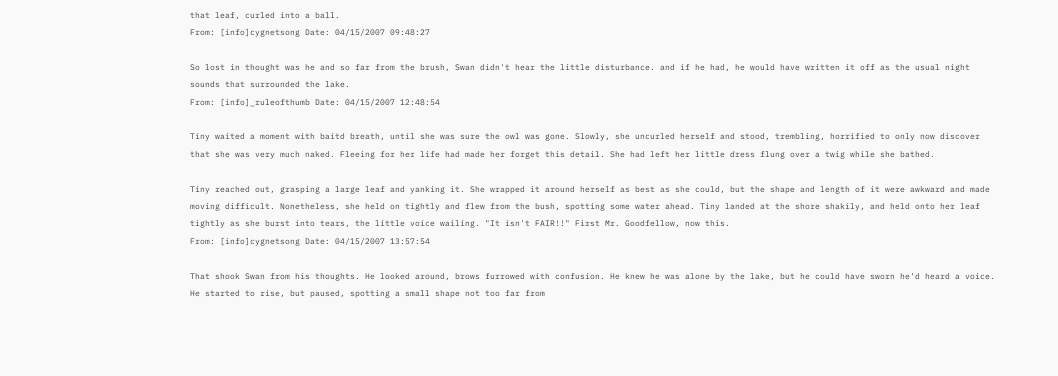that leaf, curled into a ball.
From: [info]cygnetsong Date: 04/15/2007 09:48:27

So lost in thought was he and so far from the brush, Swan didn't hear the little disturbance. and if he had, he would have written it off as the usual night sounds that surrounded the lake.
From: [info]_ruleofthumb Date: 04/15/2007 12:48:54

Tiny waited a moment with baitd breath, until she was sure the owl was gone. Slowly, she uncurled herself and stood, trembling, horrified to only now discover that she was very much naked. Fleeing for her life had made her forget this detail. She had left her little dress flung over a twig while she bathed.

Tiny reached out, grasping a large leaf and yanking it. She wrapped it around herself as best as she could, but the shape and length of it were awkward and made moving difficult. Nonetheless, she held on tightly and flew from the bush, spotting some water ahead. Tiny landed at the shore shakily, and held onto her leaf tightly as she burst into tears, the little voice wailing. "It isn't FAIR!!" First Mr. Goodfellow, now this.
From: [info]cygnetsong Date: 04/15/2007 13:57:54

That shook Swan from his thoughts. He looked around, brows furrowed with confusion. He knew he was alone by the lake, but he could have sworn he'd heard a voice. He started to rise, but paused, spotting a small shape not too far from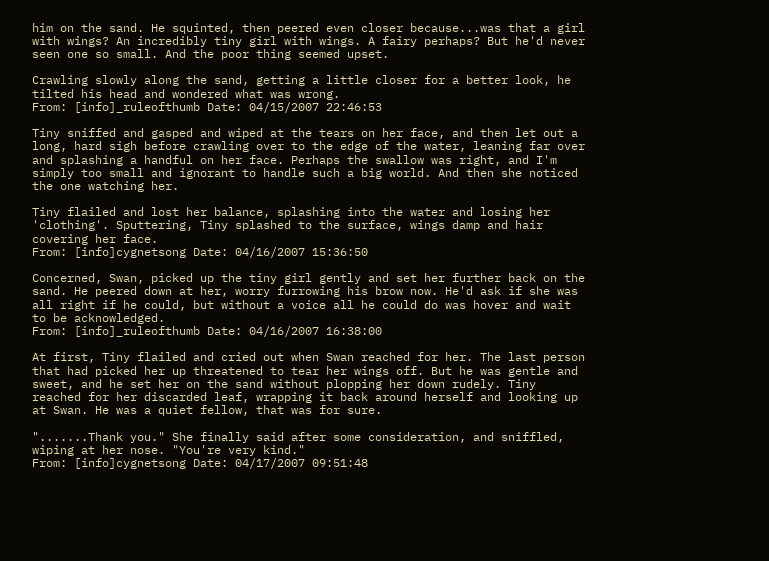him on the sand. He squinted, then peered even closer because...was that a girl with wings? An incredibly tiny girl with wings. A fairy perhaps? But he'd never seen one so small. And the poor thing seemed upset.

Crawling slowly along the sand, getting a little closer for a better look, he tilted his head and wondered what was wrong.
From: [info]_ruleofthumb Date: 04/15/2007 22:46:53

Tiny sniffed and gasped and wiped at the tears on her face, and then let out a long, hard sigh before crawling over to the edge of the water, leaning far over and splashing a handful on her face. Perhaps the swallow was right, and I'm simply too small and ignorant to handle such a big world. And then she noticed the one watching her.

Tiny flailed and lost her balance, splashing into the water and losing her 'clothing'. Sputtering, Tiny splashed to the surface, wings damp and hair covering her face.
From: [info]cygnetsong Date: 04/16/2007 15:36:50

Concerned, Swan, picked up the tiny girl gently and set her further back on the sand. He peered down at her, worry furrowing his brow now. He'd ask if she was all right if he could, but without a voice all he could do was hover and wait to be acknowledged.
From: [info]_ruleofthumb Date: 04/16/2007 16:38:00

At first, Tiny flailed and cried out when Swan reached for her. The last person that had picked her up threatened to tear her wings off. But he was gentle and sweet, and he set her on the sand without plopping her down rudely. Tiny reached for her discarded leaf, wrapping it back around herself and looking up at Swan. He was a quiet fellow, that was for sure.

".......Thank you." She finally said after some consideration, and sniffled, wiping at her nose. "You're very kind."
From: [info]cygnetsong Date: 04/17/2007 09:51:48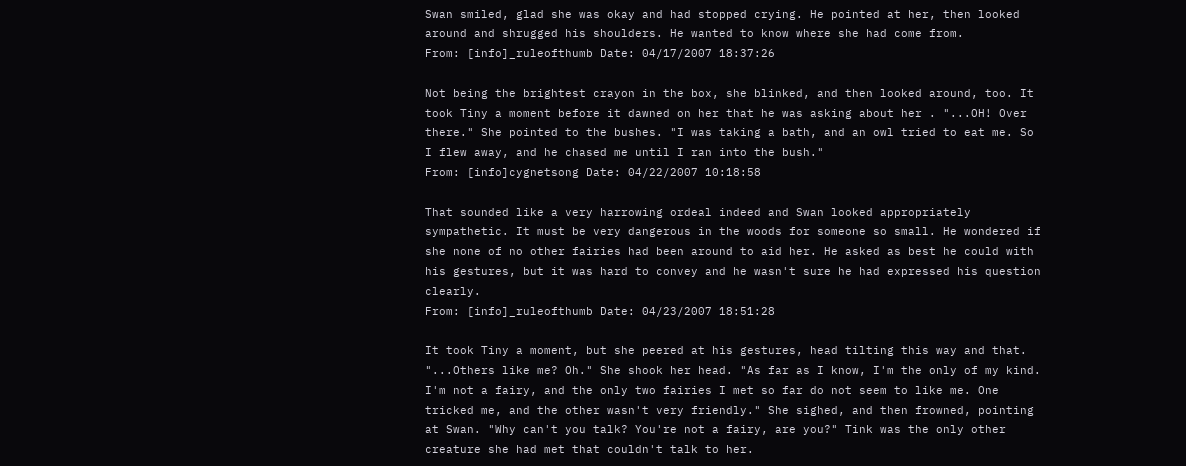Swan smiled, glad she was okay and had stopped crying. He pointed at her, then looked around and shrugged his shoulders. He wanted to know where she had come from.
From: [info]_ruleofthumb Date: 04/17/2007 18:37:26

Not being the brightest crayon in the box, she blinked, and then looked around, too. It took Tiny a moment before it dawned on her that he was asking about her . "...OH! Over there." She pointed to the bushes. "I was taking a bath, and an owl tried to eat me. So I flew away, and he chased me until I ran into the bush."
From: [info]cygnetsong Date: 04/22/2007 10:18:58

That sounded like a very harrowing ordeal indeed and Swan looked appropriately sympathetic. It must be very dangerous in the woods for someone so small. He wondered if she none of no other fairies had been around to aid her. He asked as best he could with his gestures, but it was hard to convey and he wasn't sure he had expressed his question clearly.
From: [info]_ruleofthumb Date: 04/23/2007 18:51:28

It took Tiny a moment, but she peered at his gestures, head tilting this way and that. "...Others like me? Oh." She shook her head. "As far as I know, I'm the only of my kind. I'm not a fairy, and the only two fairies I met so far do not seem to like me. One tricked me, and the other wasn't very friendly." She sighed, and then frowned, pointing at Swan. "Why can't you talk? You're not a fairy, are you?" Tink was the only other creature she had met that couldn't talk to her.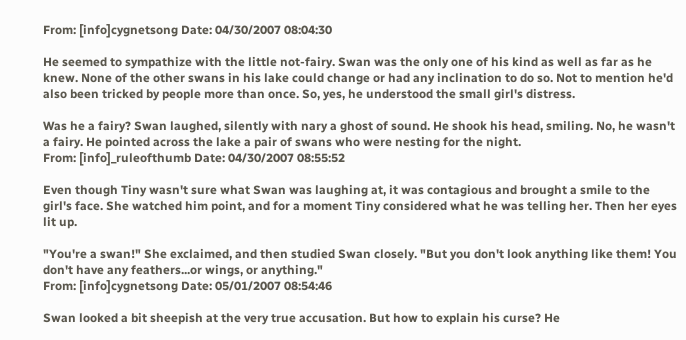From: [info]cygnetsong Date: 04/30/2007 08:04:30

He seemed to sympathize with the little not-fairy. Swan was the only one of his kind as well as far as he knew. None of the other swans in his lake could change or had any inclination to do so. Not to mention he'd also been tricked by people more than once. So, yes, he understood the small girl's distress.

Was he a fairy? Swan laughed, silently with nary a ghost of sound. He shook his head, smiling. No, he wasn't a fairy. He pointed across the lake a pair of swans who were nesting for the night.
From: [info]_ruleofthumb Date: 04/30/2007 08:55:52

Even though Tiny wasn't sure what Swan was laughing at, it was contagious and brought a smile to the girl's face. She watched him point, and for a moment Tiny considered what he was telling her. Then her eyes lit up.

"You're a swan!" She exclaimed, and then studied Swan closely. "But you don't look anything like them! You don't have any feathers...or wings, or anything."
From: [info]cygnetsong Date: 05/01/2007 08:54:46

Swan looked a bit sheepish at the very true accusation. But how to explain his curse? He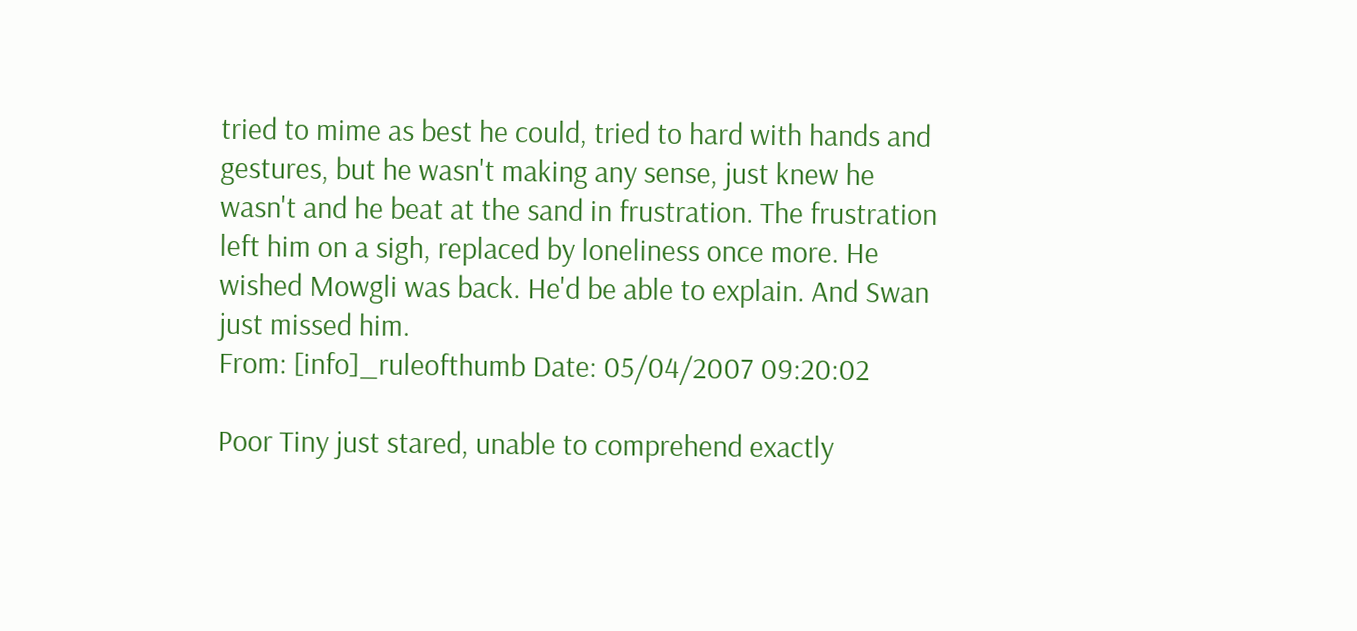tried to mime as best he could, tried to hard with hands and gestures, but he wasn't making any sense, just knew he wasn't and he beat at the sand in frustration. The frustration left him on a sigh, replaced by loneliness once more. He wished Mowgli was back. He'd be able to explain. And Swan just missed him.
From: [info]_ruleofthumb Date: 05/04/2007 09:20:02

Poor Tiny just stared, unable to comprehend exactly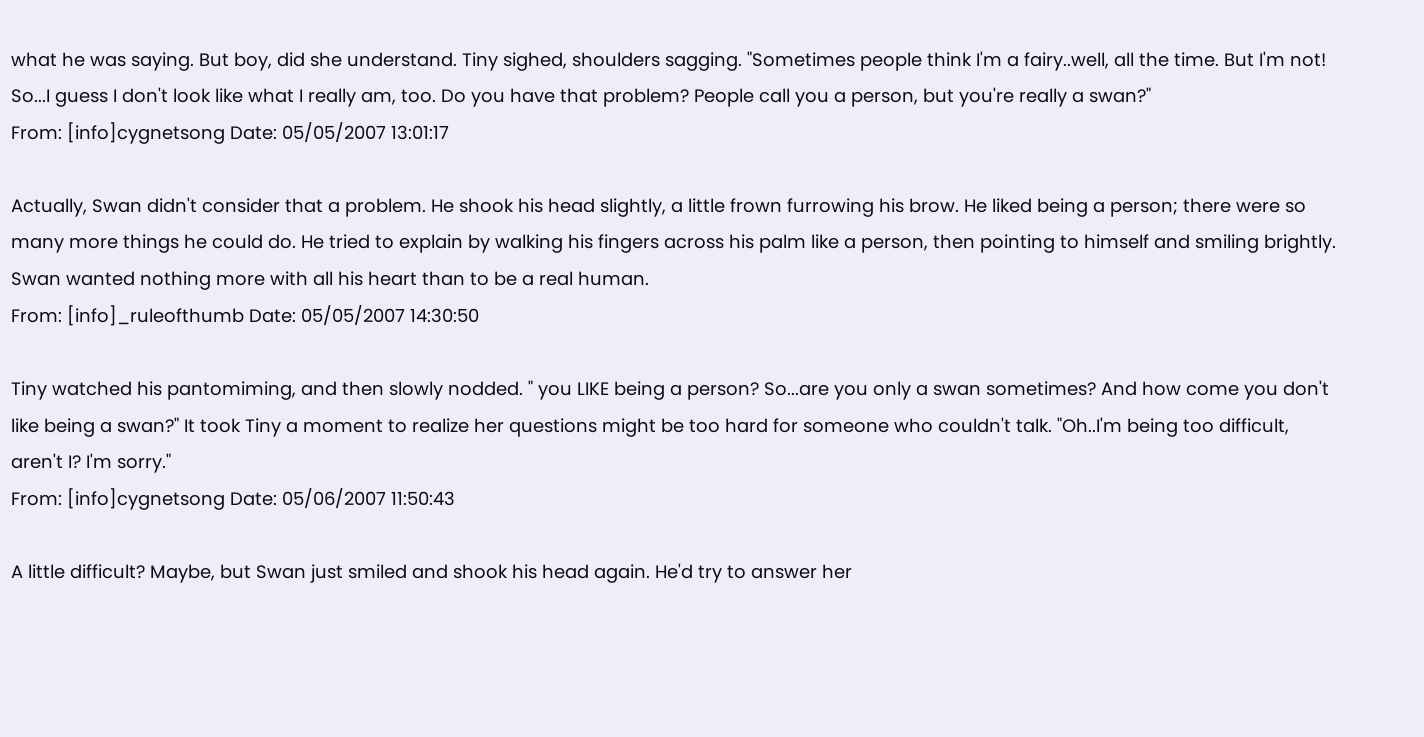what he was saying. But boy, did she understand. Tiny sighed, shoulders sagging. "Sometimes people think I'm a fairy..well, all the time. But I'm not! So...I guess I don't look like what I really am, too. Do you have that problem? People call you a person, but you're really a swan?"
From: [info]cygnetsong Date: 05/05/2007 13:01:17

Actually, Swan didn't consider that a problem. He shook his head slightly, a little frown furrowing his brow. He liked being a person; there were so many more things he could do. He tried to explain by walking his fingers across his palm like a person, then pointing to himself and smiling brightly. Swan wanted nothing more with all his heart than to be a real human.
From: [info]_ruleofthumb Date: 05/05/2007 14:30:50

Tiny watched his pantomiming, and then slowly nodded. " you LIKE being a person? So...are you only a swan sometimes? And how come you don't like being a swan?" It took Tiny a moment to realize her questions might be too hard for someone who couldn't talk. "Oh..I'm being too difficult, aren't I? I'm sorry."
From: [info]cygnetsong Date: 05/06/2007 11:50:43

A little difficult? Maybe, but Swan just smiled and shook his head again. He'd try to answer her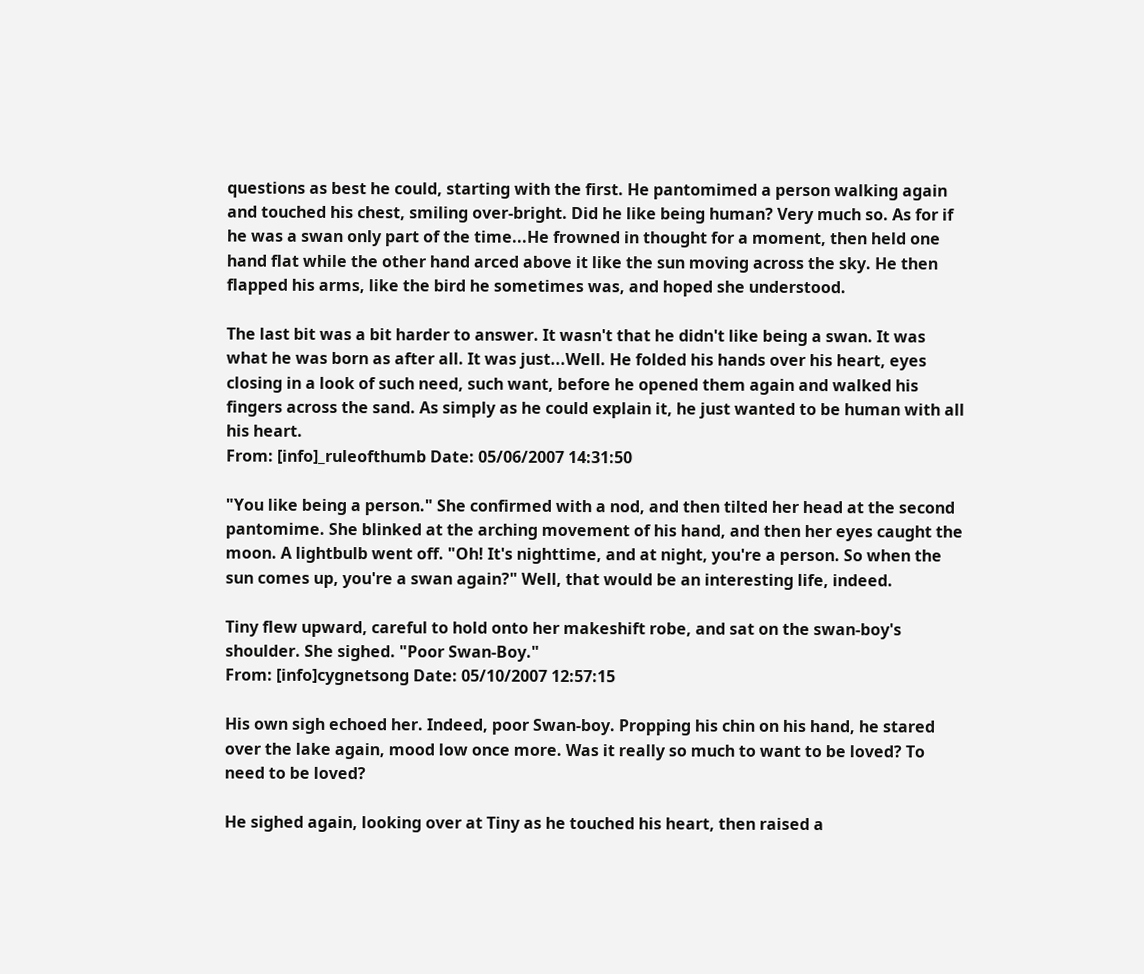questions as best he could, starting with the first. He pantomimed a person walking again and touched his chest, smiling over-bright. Did he like being human? Very much so. As for if he was a swan only part of the time...He frowned in thought for a moment, then held one hand flat while the other hand arced above it like the sun moving across the sky. He then flapped his arms, like the bird he sometimes was, and hoped she understood.

The last bit was a bit harder to answer. It wasn't that he didn't like being a swan. It was what he was born as after all. It was just...Well. He folded his hands over his heart, eyes closing in a look of such need, such want, before he opened them again and walked his fingers across the sand. As simply as he could explain it, he just wanted to be human with all his heart.
From: [info]_ruleofthumb Date: 05/06/2007 14:31:50

"You like being a person." She confirmed with a nod, and then tilted her head at the second pantomime. She blinked at the arching movement of his hand, and then her eyes caught the moon. A lightbulb went off. "Oh! It's nighttime, and at night, you're a person. So when the sun comes up, you're a swan again?" Well, that would be an interesting life, indeed.

Tiny flew upward, careful to hold onto her makeshift robe, and sat on the swan-boy's shoulder. She sighed. "Poor Swan-Boy."
From: [info]cygnetsong Date: 05/10/2007 12:57:15

His own sigh echoed her. Indeed, poor Swan-boy. Propping his chin on his hand, he stared over the lake again, mood low once more. Was it really so much to want to be loved? To need to be loved?

He sighed again, looking over at Tiny as he touched his heart, then raised a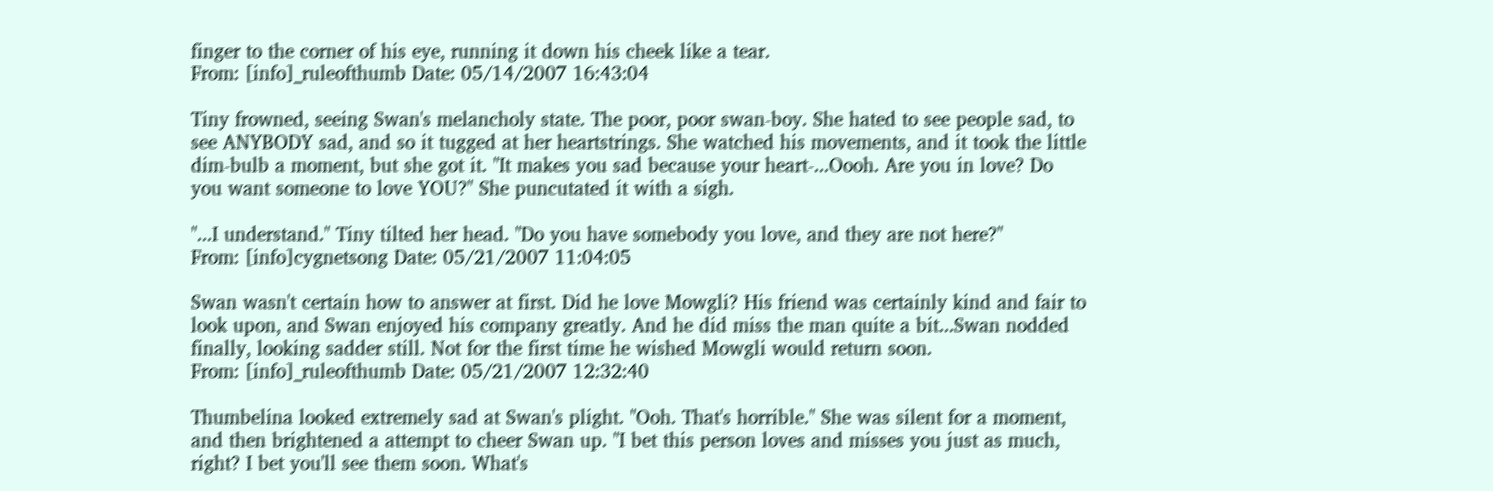finger to the corner of his eye, running it down his cheek like a tear.
From: [info]_ruleofthumb Date: 05/14/2007 16:43:04

Tiny frowned, seeing Swan's melancholy state. The poor, poor swan-boy. She hated to see people sad, to see ANYBODY sad, and so it tugged at her heartstrings. She watched his movements, and it took the little dim-bulb a moment, but she got it. "It makes you sad because your heart-...Oooh. Are you in love? Do you want someone to love YOU?" She puncutated it with a sigh.

"...I understand." Tiny tilted her head. "Do you have somebody you love, and they are not here?"
From: [info]cygnetsong Date: 05/21/2007 11:04:05

Swan wasn't certain how to answer at first. Did he love Mowgli? His friend was certainly kind and fair to look upon, and Swan enjoyed his company greatly. And he did miss the man quite a bit...Swan nodded finally, looking sadder still. Not for the first time he wished Mowgli would return soon.
From: [info]_ruleofthumb Date: 05/21/2007 12:32:40

Thumbelina looked extremely sad at Swan's plight. "Ooh. That's horrible." She was silent for a moment, and then brightened a attempt to cheer Swan up. "I bet this person loves and misses you just as much, right? I bet you'll see them soon. What's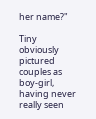her name?"

Tiny obviously pictured couples as boy-girl, having never really seen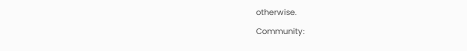otherwise.
Community: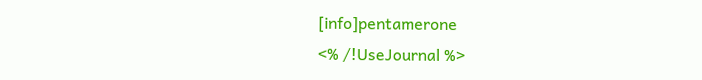[info]pentamerone
<% /!UseJournal %>